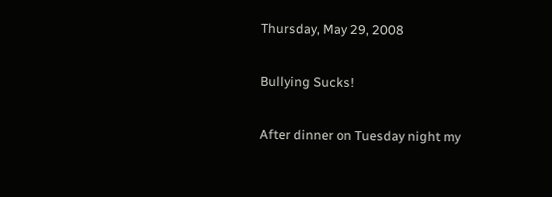Thursday, May 29, 2008

Bullying Sucks!

After dinner on Tuesday night my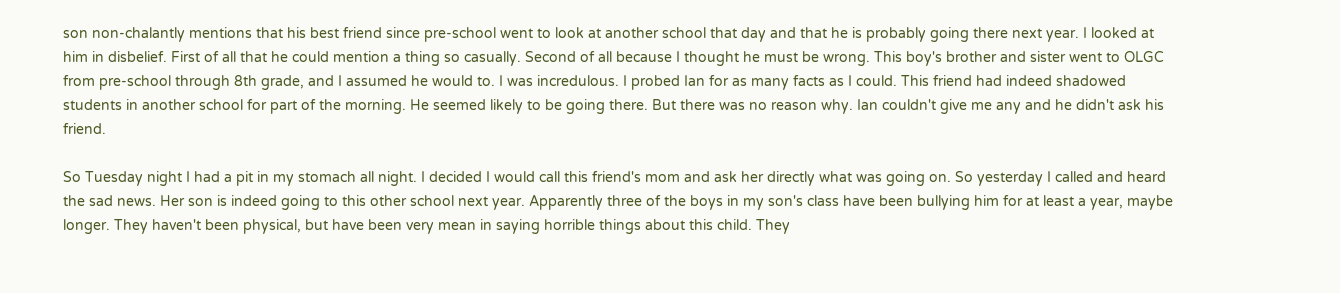son non-chalantly mentions that his best friend since pre-school went to look at another school that day and that he is probably going there next year. I looked at him in disbelief. First of all that he could mention a thing so casually. Second of all because I thought he must be wrong. This boy's brother and sister went to OLGC from pre-school through 8th grade, and I assumed he would to. I was incredulous. I probed Ian for as many facts as I could. This friend had indeed shadowed students in another school for part of the morning. He seemed likely to be going there. But there was no reason why. Ian couldn't give me any and he didn't ask his friend.

So Tuesday night I had a pit in my stomach all night. I decided I would call this friend's mom and ask her directly what was going on. So yesterday I called and heard the sad news. Her son is indeed going to this other school next year. Apparently three of the boys in my son's class have been bullying him for at least a year, maybe longer. They haven't been physical, but have been very mean in saying horrible things about this child. They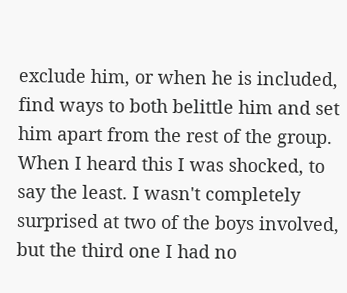exclude him, or when he is included, find ways to both belittle him and set him apart from the rest of the group. When I heard this I was shocked, to say the least. I wasn't completely surprised at two of the boys involved, but the third one I had no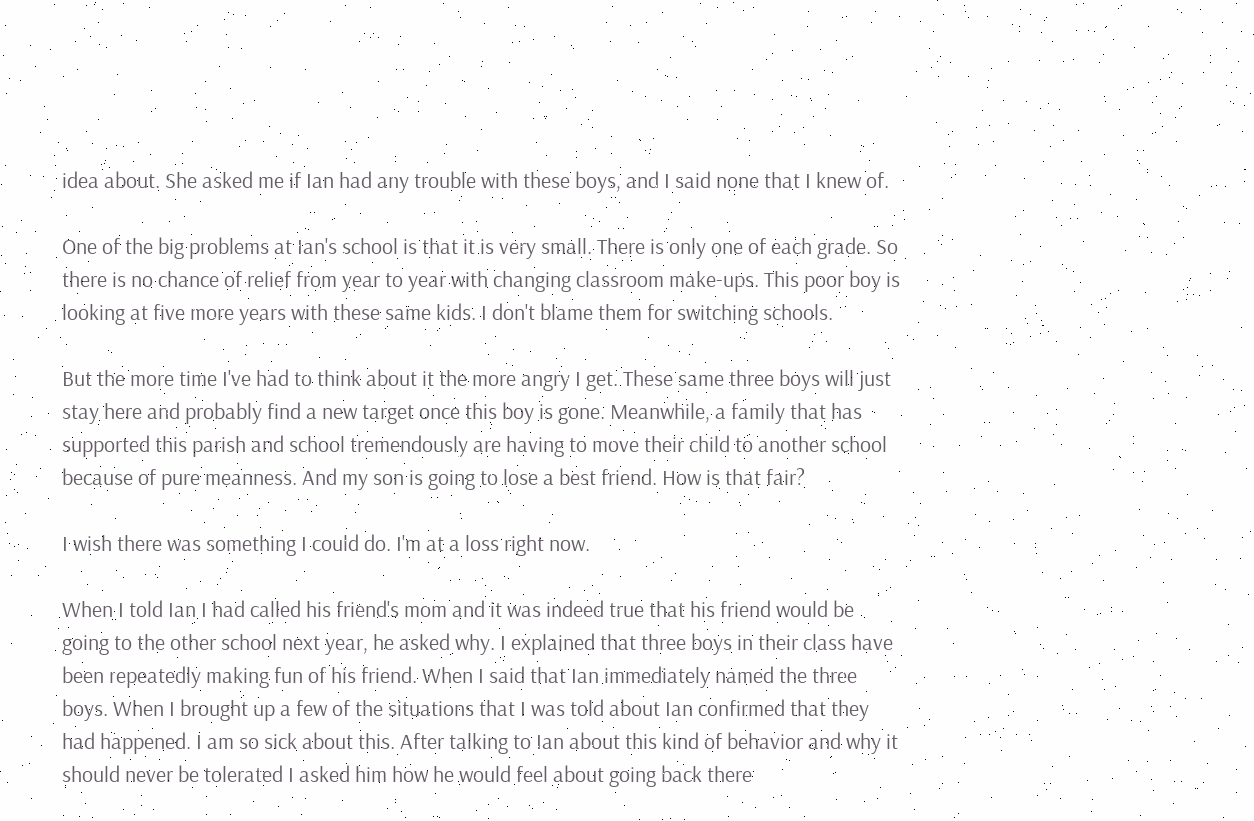idea about. She asked me if Ian had any trouble with these boys, and I said none that I knew of.

One of the big problems at Ian's school is that it is very small. There is only one of each grade. So there is no chance of relief from year to year with changing classroom make-ups. This poor boy is looking at five more years with these same kids. I don't blame them for switching schools.

But the more time I've had to think about it the more angry I get. These same three boys will just stay here and probably find a new target once this boy is gone. Meanwhile, a family that has supported this parish and school tremendously are having to move their child to another school because of pure meanness. And my son is going to lose a best friend. How is that fair?

I wish there was something I could do. I'm at a loss right now.

When I told Ian I had called his friend's mom and it was indeed true that his friend would be going to the other school next year, he asked why. I explained that three boys in their class have been repeatedly making fun of his friend. When I said that Ian immediately named the three boys. When I brought up a few of the situations that I was told about Ian confirmed that they had happened. I am so sick about this. After talking to Ian about this kind of behavior and why it should never be tolerated I asked him how he would feel about going back there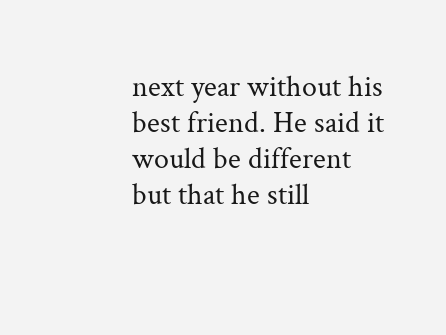next year without his best friend. He said it would be different but that he still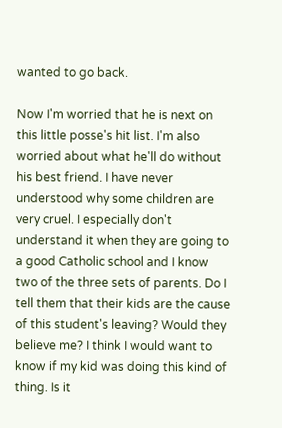wanted to go back.

Now I'm worried that he is next on this little posse's hit list. I'm also worried about what he'll do without his best friend. I have never understood why some children are very cruel. I especially don't understand it when they are going to a good Catholic school and I know two of the three sets of parents. Do I tell them that their kids are the cause of this student's leaving? Would they believe me? I think I would want to know if my kid was doing this kind of thing. Is it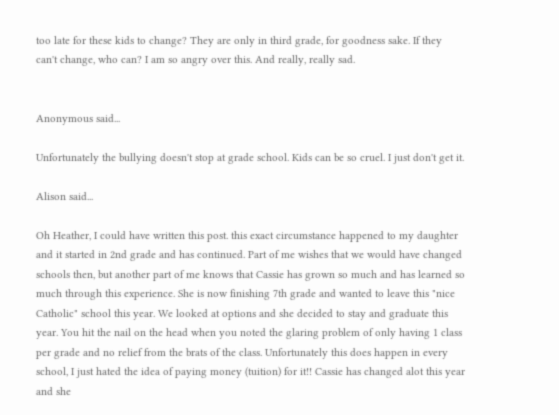too late for these kids to change? They are only in third grade, for goodness sake. If they can't change, who can? I am so angry over this. And really, really sad.


Anonymous said...

Unfortunately the bullying doesn't stop at grade school. Kids can be so cruel. I just don't get it.

Alison said...

Oh Heather, I could have written this post. this exact circumstance happened to my daughter and it started in 2nd grade and has continued. Part of me wishes that we would have changed schools then, but another part of me knows that Cassie has grown so much and has learned so much through this experience. She is now finishing 7th grade and wanted to leave this "nice Catholic" school this year. We looked at options and she decided to stay and graduate this year. You hit the nail on the head when you noted the glaring problem of only having 1 class per grade and no relief from the brats of the class. Unfortunately this does happen in every school, I just hated the idea of paying money (tuition) for it!! Cassie has changed alot this year and she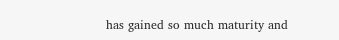has gained so much maturity and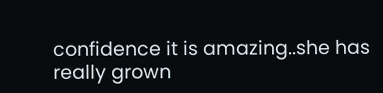confidence it is amazing..she has really grown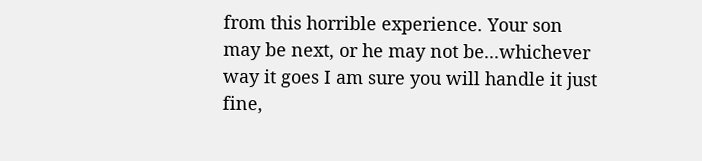from this horrible experience. Your son may be next, or he may not be...whichever way it goes I am sure you will handle it just fine,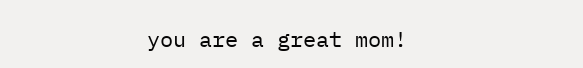you are a great mom!